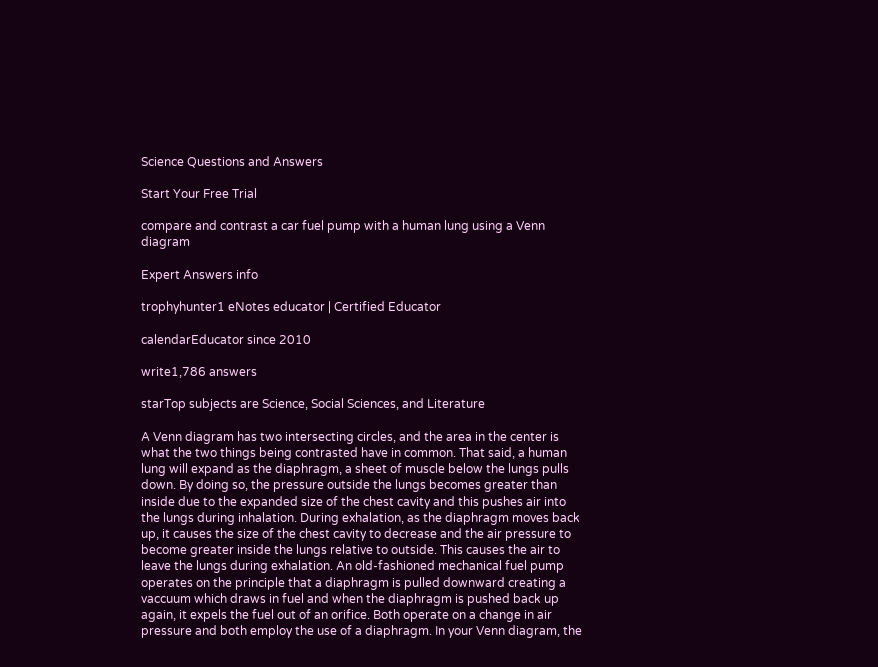Science Questions and Answers

Start Your Free Trial

compare and contrast a car fuel pump with a human lung using a Venn diagram

Expert Answers info

trophyhunter1 eNotes educator | Certified Educator

calendarEducator since 2010

write1,786 answers

starTop subjects are Science, Social Sciences, and Literature

A Venn diagram has two intersecting circles, and the area in the center is what the two things being contrasted have in common. That said, a human lung will expand as the diaphragm, a sheet of muscle below the lungs pulls down. By doing so, the pressure outside the lungs becomes greater than inside due to the expanded size of the chest cavity and this pushes air into the lungs during inhalation. During exhalation, as the diaphragm moves back up, it causes the size of the chest cavity to decrease and the air pressure to become greater inside the lungs relative to outside. This causes the air to leave the lungs during exhalation. An old-fashioned mechanical fuel pump operates on the principle that a diaphragm is pulled downward creating a vaccuum which draws in fuel and when the diaphragm is pushed back up again, it expels the fuel out of an orifice. Both operate on a change in air pressure and both employ the use of a diaphragm. In your Venn diagram, the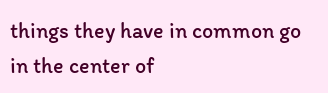things they have in common go in the center of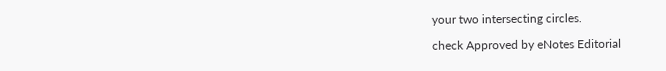your two intersecting circles.

check Approved by eNotes Editorial